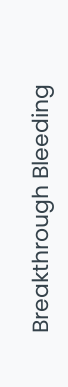Breakthrough Bleeding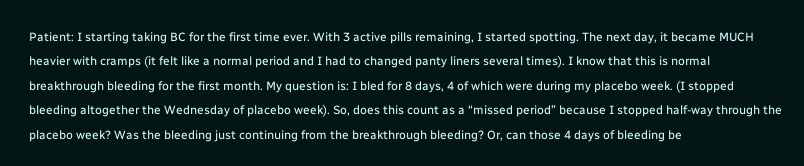Patient: I starting taking BC for the first time ever. With 3 active pills remaining, I started spotting. The next day, it became MUCH heavier with cramps (it felt like a normal period and I had to changed panty liners several times). I know that this is normal breakthrough bleeding for the first month. My question is: I bled for 8 days, 4 of which were during my placebo week. (I stopped bleeding altogether the Wednesday of placebo week). So, does this count as a “missed period” because I stopped half-way through the placebo week? Was the bleeding just continuing from the breakthrough bleeding? Or, can those 4 days of bleeding be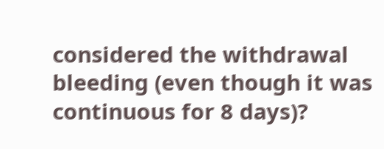considered the withdrawal bleeding (even though it was continuous for 8 days)?